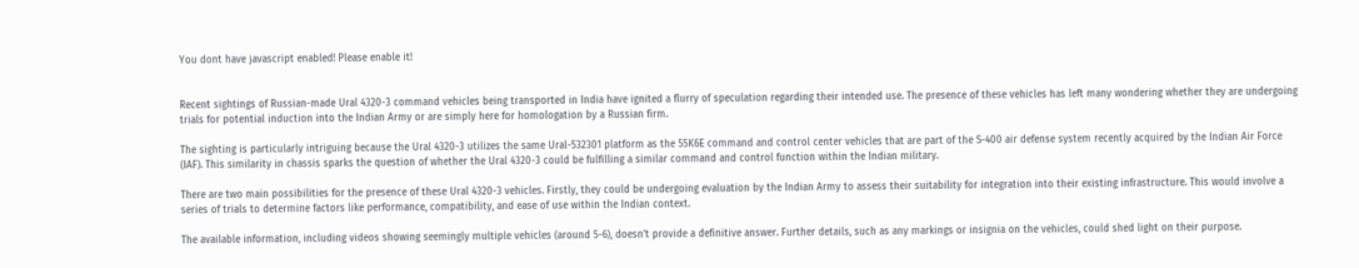You dont have javascript enabled! Please enable it!


Recent sightings of Russian-made Ural 4320-3 command vehicles being transported in India have ignited a flurry of speculation regarding their intended use. The presence of these vehicles has left many wondering whether they are undergoing trials for potential induction into the Indian Army or are simply here for homologation by a Russian firm.

The sighting is particularly intriguing because the Ural 4320-3 utilizes the same Ural-532301 platform as the 55K6E command and control center vehicles that are part of the S-400 air defense system recently acquired by the Indian Air Force (IAF). This similarity in chassis sparks the question of whether the Ural 4320-3 could be fulfilling a similar command and control function within the Indian military.

There are two main possibilities for the presence of these Ural 4320-3 vehicles. Firstly, they could be undergoing evaluation by the Indian Army to assess their suitability for integration into their existing infrastructure. This would involve a series of trials to determine factors like performance, compatibility, and ease of use within the Indian context.

The available information, including videos showing seemingly multiple vehicles (around 5-6), doesn’t provide a definitive answer. Further details, such as any markings or insignia on the vehicles, could shed light on their purpose.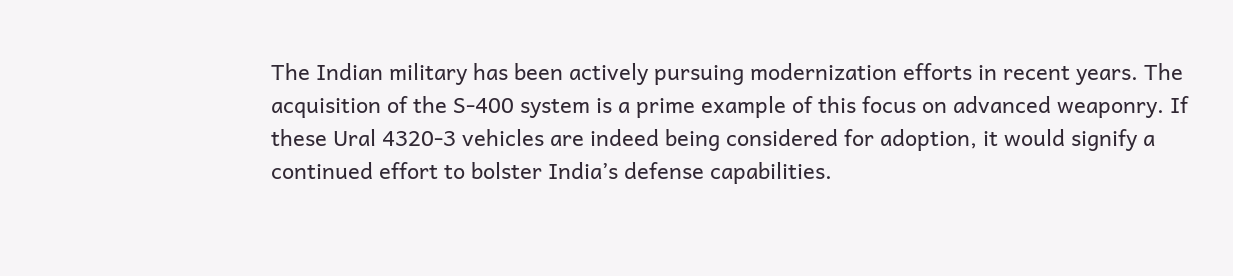The Indian military has been actively pursuing modernization efforts in recent years. The acquisition of the S-400 system is a prime example of this focus on advanced weaponry. If these Ural 4320-3 vehicles are indeed being considered for adoption, it would signify a continued effort to bolster India’s defense capabilities.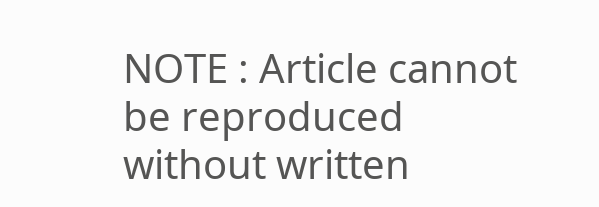NOTE : Article cannot be reproduced without written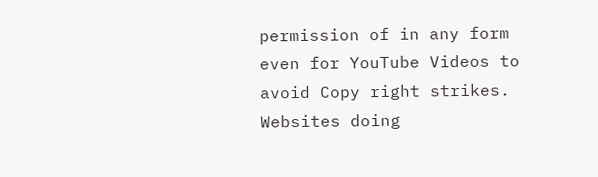permission of in any form even for YouTube Videos to avoid Copy right strikes. Websites doing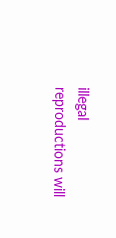illegal reproductions will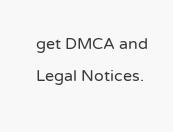get DMCA and Legal Notices.